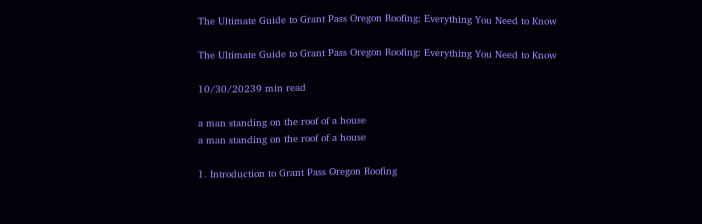The Ultimate Guide to Grant Pass Oregon Roofing: Everything You Need to Know

The Ultimate Guide to Grant Pass Oregon Roofing: Everything You Need to Know

10/30/20239 min read

a man standing on the roof of a house
a man standing on the roof of a house

1. Introduction to Grant Pass Oregon Roofing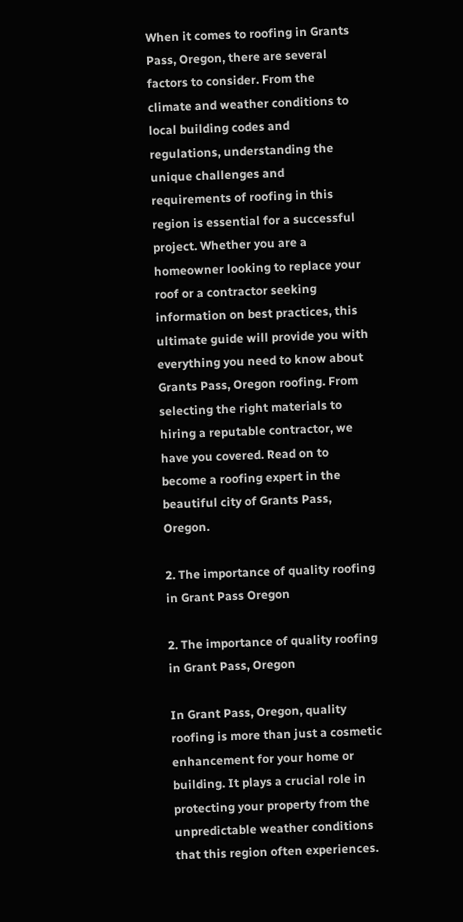When it comes to roofing in Grants Pass, Oregon, there are several factors to consider. From the climate and weather conditions to local building codes and regulations, understanding the unique challenges and requirements of roofing in this region is essential for a successful project. Whether you are a homeowner looking to replace your roof or a contractor seeking information on best practices, this ultimate guide will provide you with everything you need to know about Grants Pass, Oregon roofing. From selecting the right materials to hiring a reputable contractor, we have you covered. Read on to become a roofing expert in the beautiful city of Grants Pass, Oregon.

2. The importance of quality roofing in Grant Pass Oregon

2. The importance of quality roofing in Grant Pass, Oregon

In Grant Pass, Oregon, quality roofing is more than just a cosmetic enhancement for your home or building. It plays a crucial role in protecting your property from the unpredictable weather conditions that this region often experiences.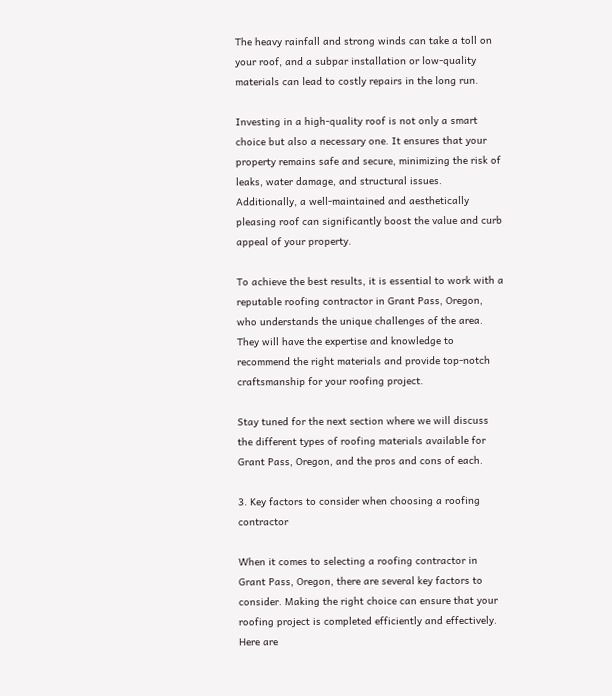The heavy rainfall and strong winds can take a toll on your roof, and a subpar installation or low-quality materials can lead to costly repairs in the long run.

Investing in a high-quality roof is not only a smart choice but also a necessary one. It ensures that your property remains safe and secure, minimizing the risk of leaks, water damage, and structural issues. Additionally, a well-maintained and aesthetically pleasing roof can significantly boost the value and curb appeal of your property.

To achieve the best results, it is essential to work with a reputable roofing contractor in Grant Pass, Oregon, who understands the unique challenges of the area. They will have the expertise and knowledge to recommend the right materials and provide top-notch craftsmanship for your roofing project.

Stay tuned for the next section where we will discuss the different types of roofing materials available for Grant Pass, Oregon, and the pros and cons of each.

3. Key factors to consider when choosing a roofing contractor

When it comes to selecting a roofing contractor in Grant Pass, Oregon, there are several key factors to consider. Making the right choice can ensure that your roofing project is completed efficiently and effectively. Here are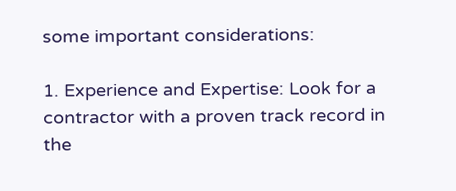some important considerations:

1. Experience and Expertise: Look for a contractor with a proven track record in the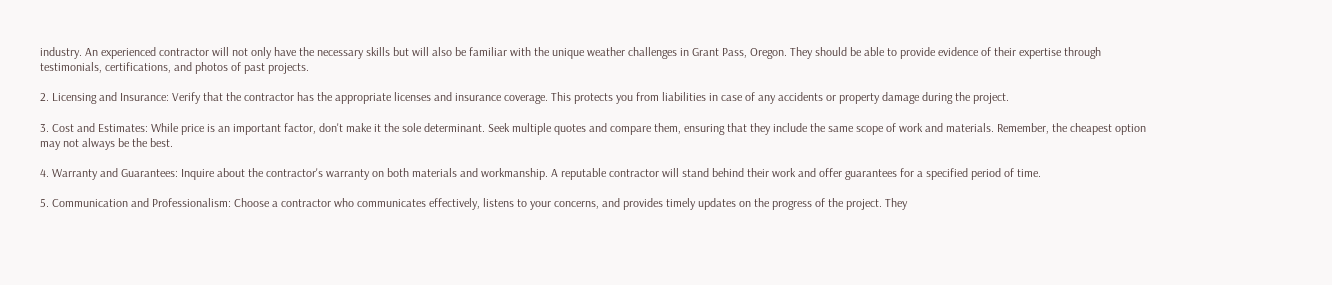industry. An experienced contractor will not only have the necessary skills but will also be familiar with the unique weather challenges in Grant Pass, Oregon. They should be able to provide evidence of their expertise through testimonials, certifications, and photos of past projects.

2. Licensing and Insurance: Verify that the contractor has the appropriate licenses and insurance coverage. This protects you from liabilities in case of any accidents or property damage during the project.

3. Cost and Estimates: While price is an important factor, don't make it the sole determinant. Seek multiple quotes and compare them, ensuring that they include the same scope of work and materials. Remember, the cheapest option may not always be the best.

4. Warranty and Guarantees: Inquire about the contractor's warranty on both materials and workmanship. A reputable contractor will stand behind their work and offer guarantees for a specified period of time.

5. Communication and Professionalism: Choose a contractor who communicates effectively, listens to your concerns, and provides timely updates on the progress of the project. They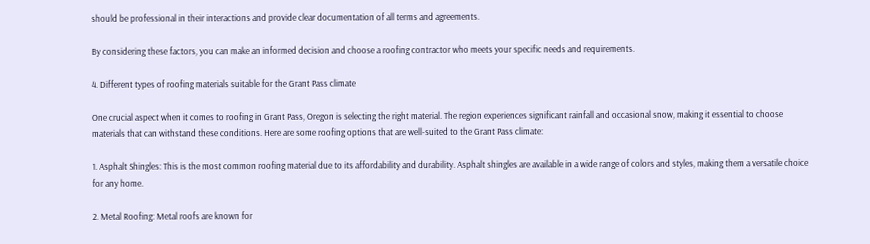should be professional in their interactions and provide clear documentation of all terms and agreements.

By considering these factors, you can make an informed decision and choose a roofing contractor who meets your specific needs and requirements.

4. Different types of roofing materials suitable for the Grant Pass climate

One crucial aspect when it comes to roofing in Grant Pass, Oregon is selecting the right material. The region experiences significant rainfall and occasional snow, making it essential to choose materials that can withstand these conditions. Here are some roofing options that are well-suited to the Grant Pass climate:

1. Asphalt Shingles: This is the most common roofing material due to its affordability and durability. Asphalt shingles are available in a wide range of colors and styles, making them a versatile choice for any home.

2. Metal Roofing: Metal roofs are known for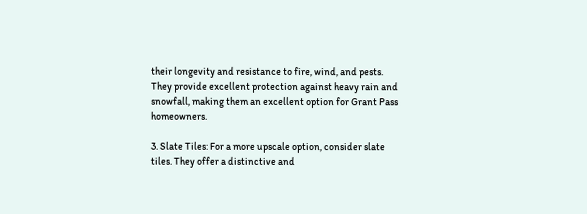their longevity and resistance to fire, wind, and pests. They provide excellent protection against heavy rain and snowfall, making them an excellent option for Grant Pass homeowners.

3. Slate Tiles: For a more upscale option, consider slate tiles. They offer a distinctive and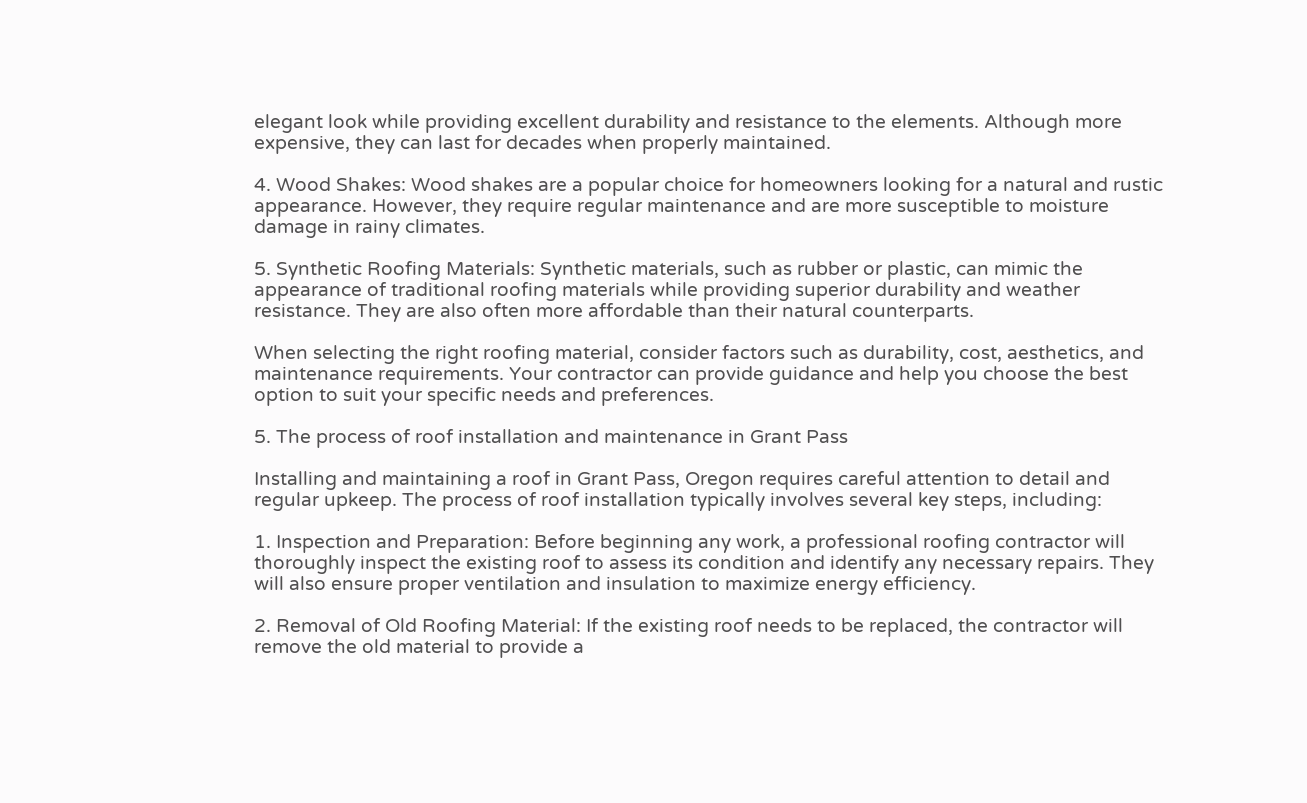elegant look while providing excellent durability and resistance to the elements. Although more expensive, they can last for decades when properly maintained.

4. Wood Shakes: Wood shakes are a popular choice for homeowners looking for a natural and rustic appearance. However, they require regular maintenance and are more susceptible to moisture damage in rainy climates.

5. Synthetic Roofing Materials: Synthetic materials, such as rubber or plastic, can mimic the appearance of traditional roofing materials while providing superior durability and weather resistance. They are also often more affordable than their natural counterparts.

When selecting the right roofing material, consider factors such as durability, cost, aesthetics, and maintenance requirements. Your contractor can provide guidance and help you choose the best option to suit your specific needs and preferences.

5. The process of roof installation and maintenance in Grant Pass

Installing and maintaining a roof in Grant Pass, Oregon requires careful attention to detail and regular upkeep. The process of roof installation typically involves several key steps, including:

1. Inspection and Preparation: Before beginning any work, a professional roofing contractor will thoroughly inspect the existing roof to assess its condition and identify any necessary repairs. They will also ensure proper ventilation and insulation to maximize energy efficiency.

2. Removal of Old Roofing Material: If the existing roof needs to be replaced, the contractor will remove the old material to provide a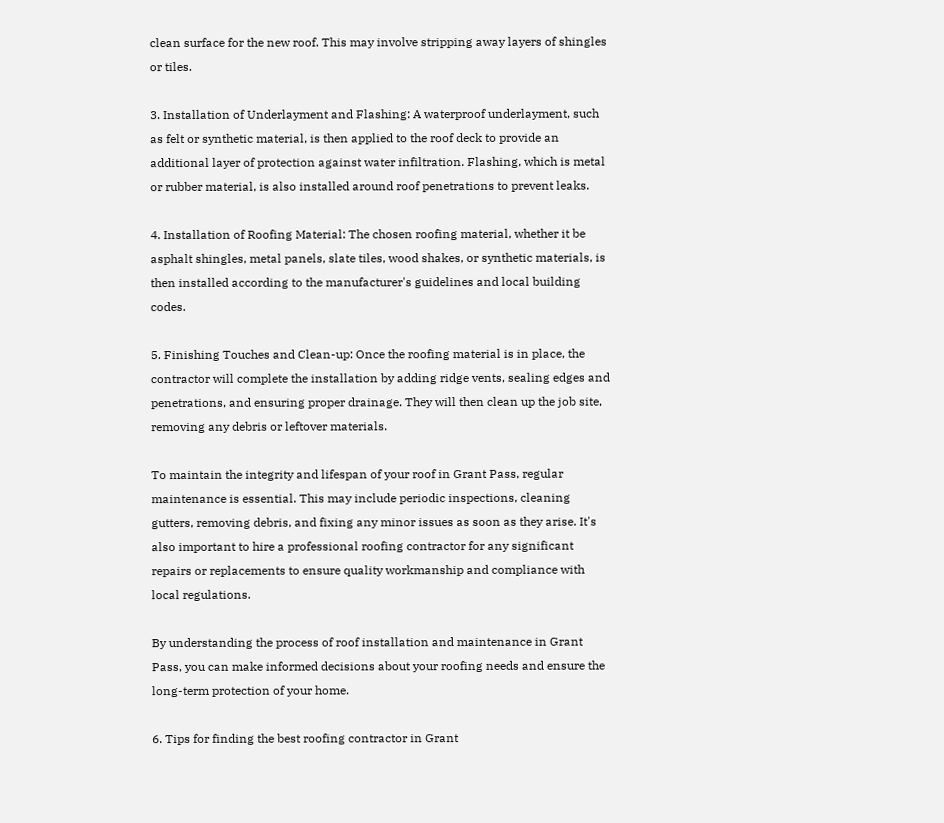clean surface for the new roof. This may involve stripping away layers of shingles or tiles.

3. Installation of Underlayment and Flashing: A waterproof underlayment, such as felt or synthetic material, is then applied to the roof deck to provide an additional layer of protection against water infiltration. Flashing, which is metal or rubber material, is also installed around roof penetrations to prevent leaks.

4. Installation of Roofing Material: The chosen roofing material, whether it be asphalt shingles, metal panels, slate tiles, wood shakes, or synthetic materials, is then installed according to the manufacturer's guidelines and local building codes.

5. Finishing Touches and Clean-up: Once the roofing material is in place, the contractor will complete the installation by adding ridge vents, sealing edges and penetrations, and ensuring proper drainage. They will then clean up the job site, removing any debris or leftover materials.

To maintain the integrity and lifespan of your roof in Grant Pass, regular maintenance is essential. This may include periodic inspections, cleaning gutters, removing debris, and fixing any minor issues as soon as they arise. It's also important to hire a professional roofing contractor for any significant repairs or replacements to ensure quality workmanship and compliance with local regulations.

By understanding the process of roof installation and maintenance in Grant Pass, you can make informed decisions about your roofing needs and ensure the long-term protection of your home.

6. Tips for finding the best roofing contractor in Grant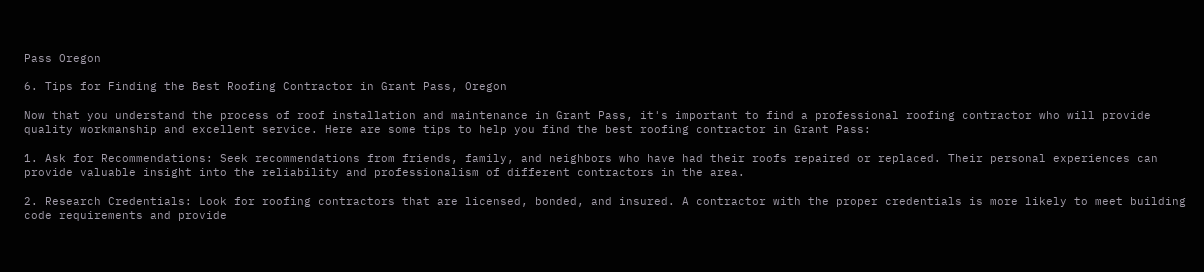Pass Oregon

6. Tips for Finding the Best Roofing Contractor in Grant Pass, Oregon

Now that you understand the process of roof installation and maintenance in Grant Pass, it's important to find a professional roofing contractor who will provide quality workmanship and excellent service. Here are some tips to help you find the best roofing contractor in Grant Pass:

1. Ask for Recommendations: Seek recommendations from friends, family, and neighbors who have had their roofs repaired or replaced. Their personal experiences can provide valuable insight into the reliability and professionalism of different contractors in the area.

2. Research Credentials: Look for roofing contractors that are licensed, bonded, and insured. A contractor with the proper credentials is more likely to meet building code requirements and provide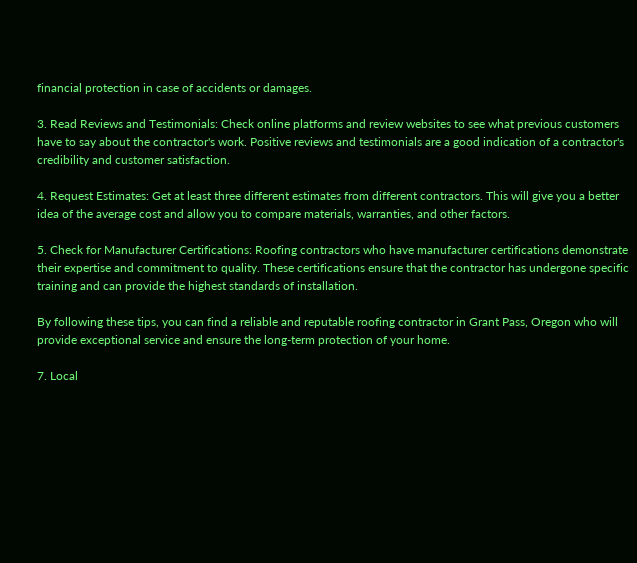financial protection in case of accidents or damages.

3. Read Reviews and Testimonials: Check online platforms and review websites to see what previous customers have to say about the contractor's work. Positive reviews and testimonials are a good indication of a contractor's credibility and customer satisfaction.

4. Request Estimates: Get at least three different estimates from different contractors. This will give you a better idea of the average cost and allow you to compare materials, warranties, and other factors.

5. Check for Manufacturer Certifications: Roofing contractors who have manufacturer certifications demonstrate their expertise and commitment to quality. These certifications ensure that the contractor has undergone specific training and can provide the highest standards of installation.

By following these tips, you can find a reliable and reputable roofing contractor in Grant Pass, Oregon who will provide exceptional service and ensure the long-term protection of your home.

7. Local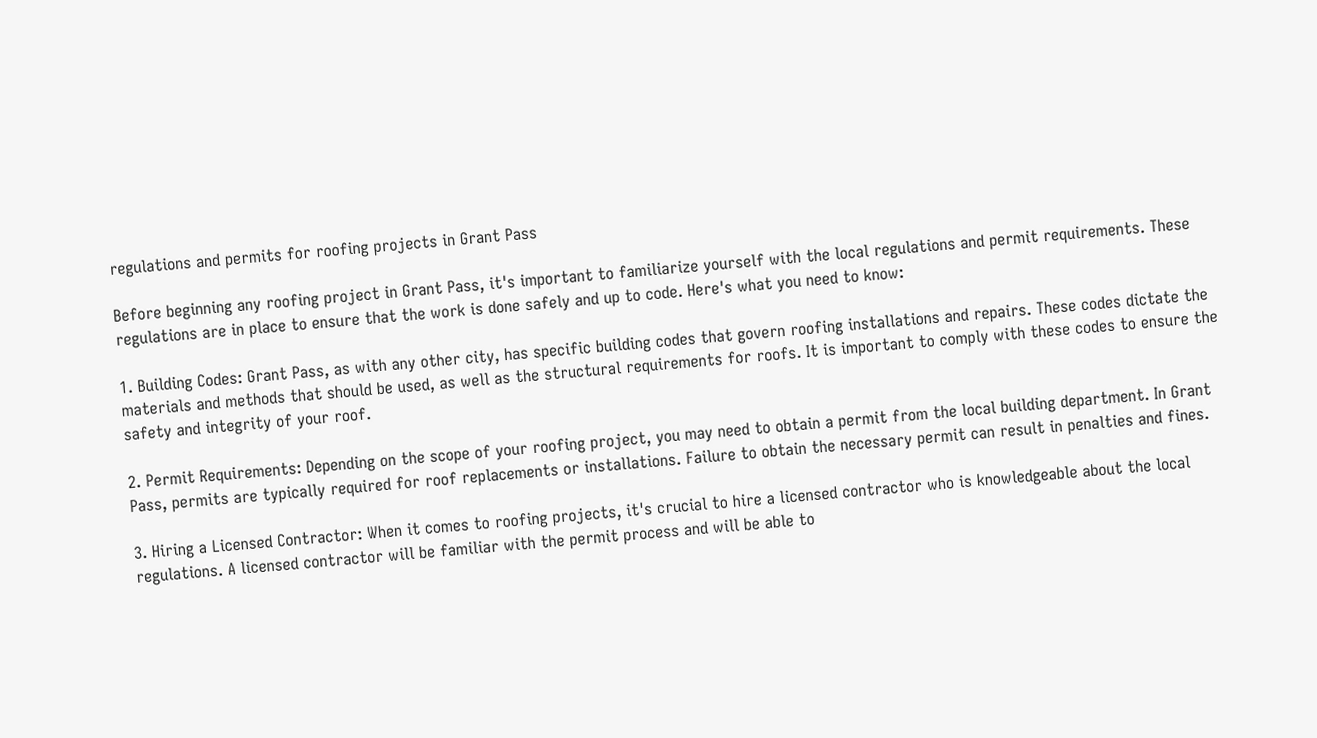regulations and permits for roofing projects in Grant Pass

Before beginning any roofing project in Grant Pass, it's important to familiarize yourself with the local regulations and permit requirements. These regulations are in place to ensure that the work is done safely and up to code. Here's what you need to know:

1. Building Codes: Grant Pass, as with any other city, has specific building codes that govern roofing installations and repairs. These codes dictate the materials and methods that should be used, as well as the structural requirements for roofs. It is important to comply with these codes to ensure the safety and integrity of your roof.

2. Permit Requirements: Depending on the scope of your roofing project, you may need to obtain a permit from the local building department. In Grant Pass, permits are typically required for roof replacements or installations. Failure to obtain the necessary permit can result in penalties and fines.

3. Hiring a Licensed Contractor: When it comes to roofing projects, it's crucial to hire a licensed contractor who is knowledgeable about the local regulations. A licensed contractor will be familiar with the permit process and will be able to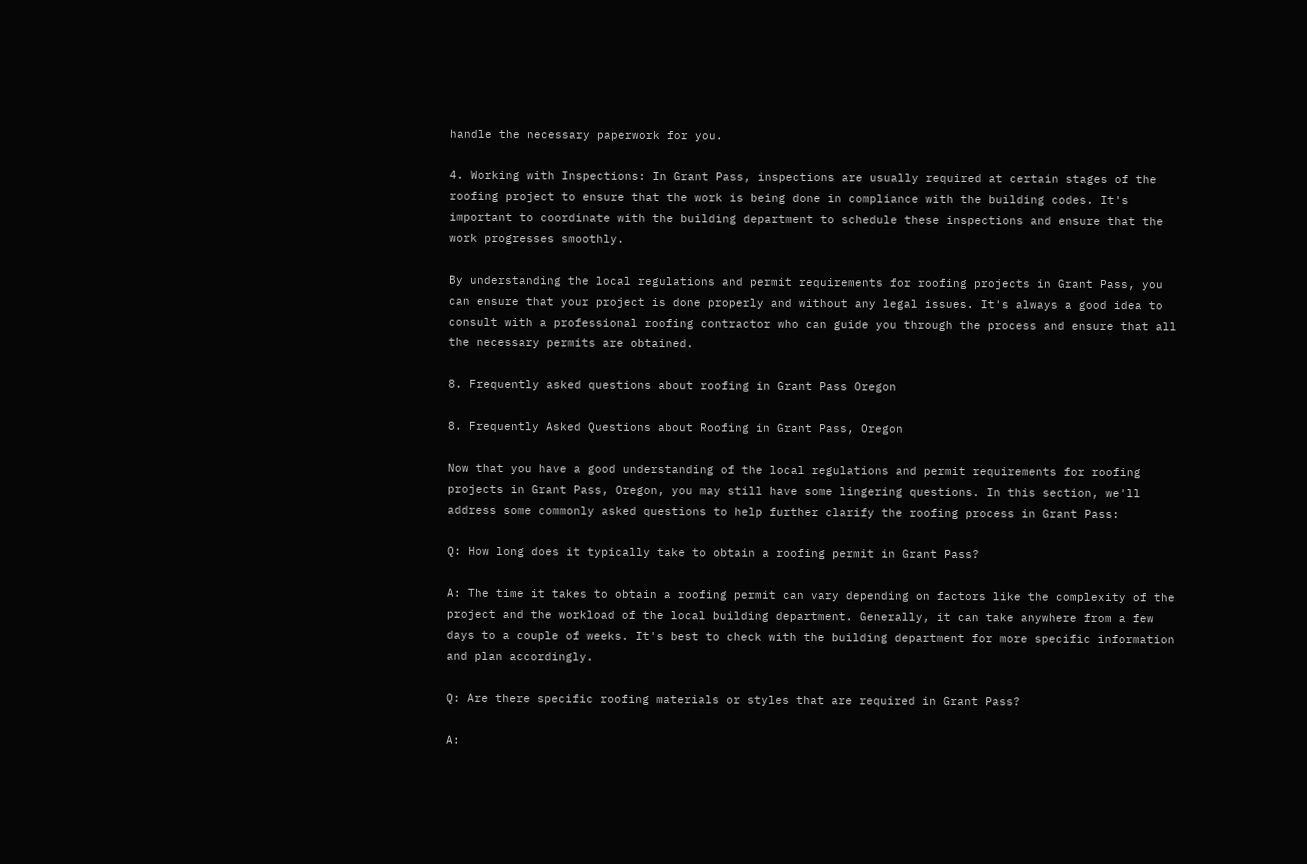handle the necessary paperwork for you.

4. Working with Inspections: In Grant Pass, inspections are usually required at certain stages of the roofing project to ensure that the work is being done in compliance with the building codes. It's important to coordinate with the building department to schedule these inspections and ensure that the work progresses smoothly.

By understanding the local regulations and permit requirements for roofing projects in Grant Pass, you can ensure that your project is done properly and without any legal issues. It's always a good idea to consult with a professional roofing contractor who can guide you through the process and ensure that all the necessary permits are obtained.

8. Frequently asked questions about roofing in Grant Pass Oregon

8. Frequently Asked Questions about Roofing in Grant Pass, Oregon

Now that you have a good understanding of the local regulations and permit requirements for roofing projects in Grant Pass, Oregon, you may still have some lingering questions. In this section, we'll address some commonly asked questions to help further clarify the roofing process in Grant Pass:

Q: How long does it typically take to obtain a roofing permit in Grant Pass?

A: The time it takes to obtain a roofing permit can vary depending on factors like the complexity of the project and the workload of the local building department. Generally, it can take anywhere from a few days to a couple of weeks. It's best to check with the building department for more specific information and plan accordingly.

Q: Are there specific roofing materials or styles that are required in Grant Pass?

A: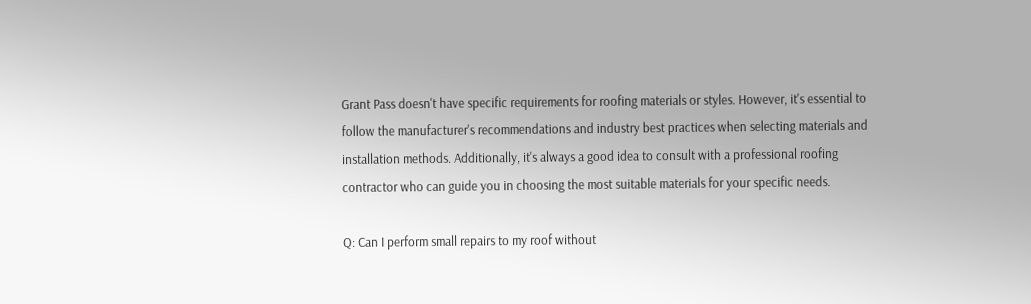Grant Pass doesn't have specific requirements for roofing materials or styles. However, it's essential to follow the manufacturer's recommendations and industry best practices when selecting materials and installation methods. Additionally, it's always a good idea to consult with a professional roofing contractor who can guide you in choosing the most suitable materials for your specific needs.

Q: Can I perform small repairs to my roof without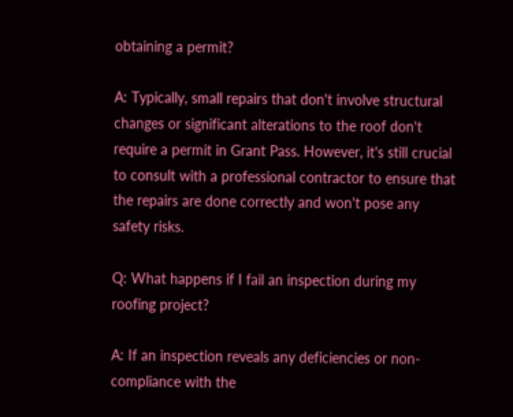obtaining a permit?

A: Typically, small repairs that don't involve structural changes or significant alterations to the roof don't require a permit in Grant Pass. However, it's still crucial to consult with a professional contractor to ensure that the repairs are done correctly and won't pose any safety risks.

Q: What happens if I fail an inspection during my roofing project?

A: If an inspection reveals any deficiencies or non-compliance with the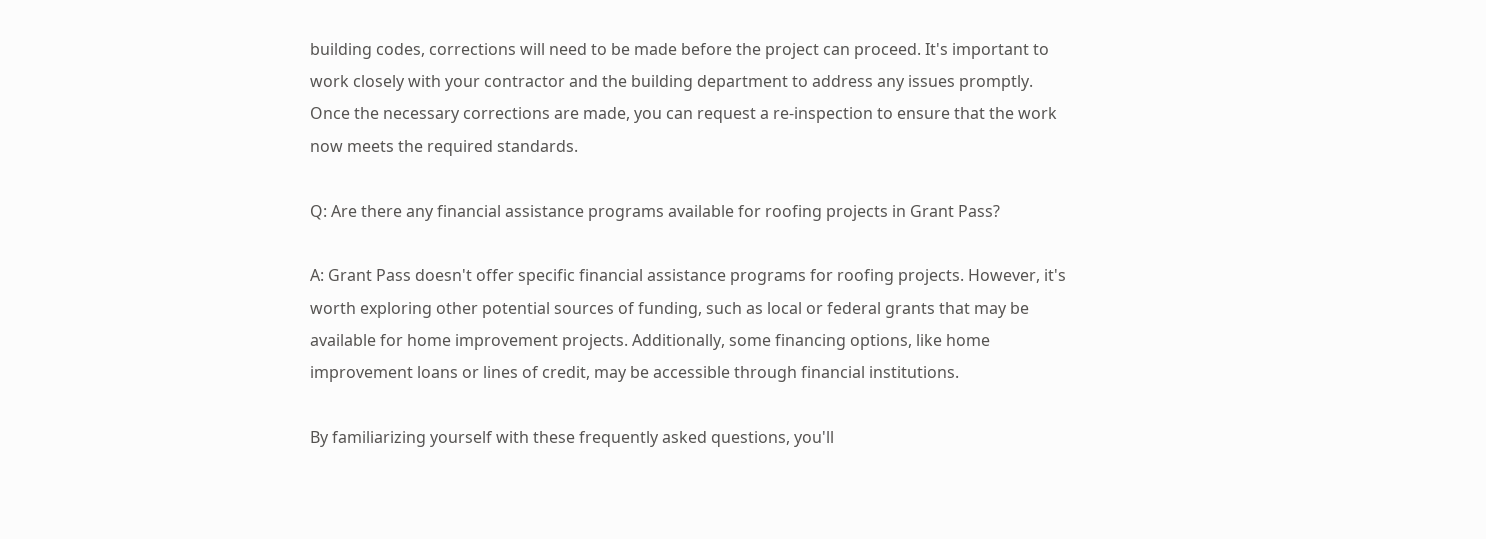building codes, corrections will need to be made before the project can proceed. It's important to work closely with your contractor and the building department to address any issues promptly. Once the necessary corrections are made, you can request a re-inspection to ensure that the work now meets the required standards.

Q: Are there any financial assistance programs available for roofing projects in Grant Pass?

A: Grant Pass doesn't offer specific financial assistance programs for roofing projects. However, it's worth exploring other potential sources of funding, such as local or federal grants that may be available for home improvement projects. Additionally, some financing options, like home improvement loans or lines of credit, may be accessible through financial institutions.

By familiarizing yourself with these frequently asked questions, you'll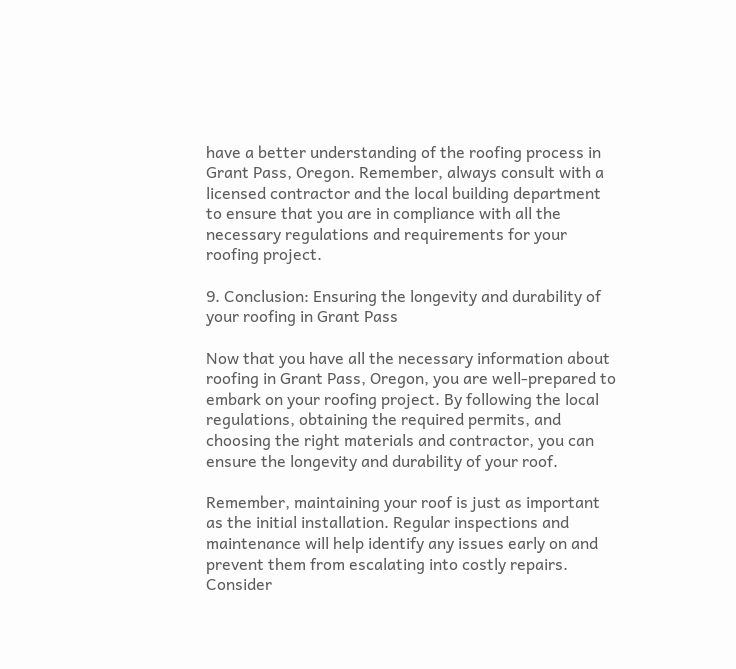have a better understanding of the roofing process in Grant Pass, Oregon. Remember, always consult with a licensed contractor and the local building department to ensure that you are in compliance with all the necessary regulations and requirements for your roofing project.

9. Conclusion: Ensuring the longevity and durability of your roofing in Grant Pass

Now that you have all the necessary information about roofing in Grant Pass, Oregon, you are well-prepared to embark on your roofing project. By following the local regulations, obtaining the required permits, and choosing the right materials and contractor, you can ensure the longevity and durability of your roof.

Remember, maintaining your roof is just as important as the initial installation. Regular inspections and maintenance will help identify any issues early on and prevent them from escalating into costly repairs. Consider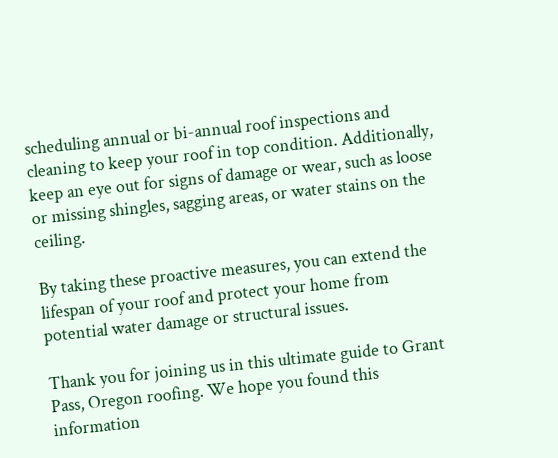scheduling annual or bi-annual roof inspections and cleaning to keep your roof in top condition. Additionally, keep an eye out for signs of damage or wear, such as loose or missing shingles, sagging areas, or water stains on the ceiling.

By taking these proactive measures, you can extend the lifespan of your roof and protect your home from potential water damage or structural issues.

Thank you for joining us in this ultimate guide to Grant Pass, Oregon roofing. We hope you found this information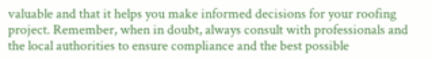valuable and that it helps you make informed decisions for your roofing project. Remember, when in doubt, always consult with professionals and the local authorities to ensure compliance and the best possible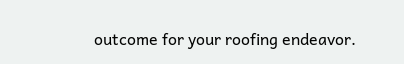outcome for your roofing endeavor.